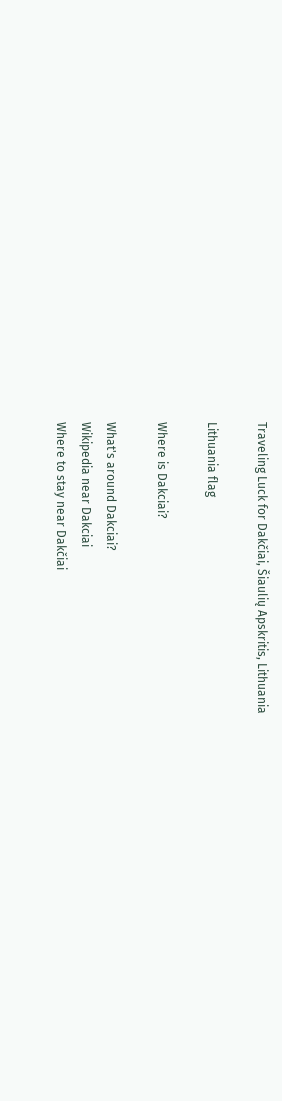Traveling Luck for Dakčiai, Šiaulių Apskritis, Lithuania

Lithuania flag

Where is Dakciai?

What's around Dakciai?
Wikipedia near Dakciai
Where to stay near Dakčiai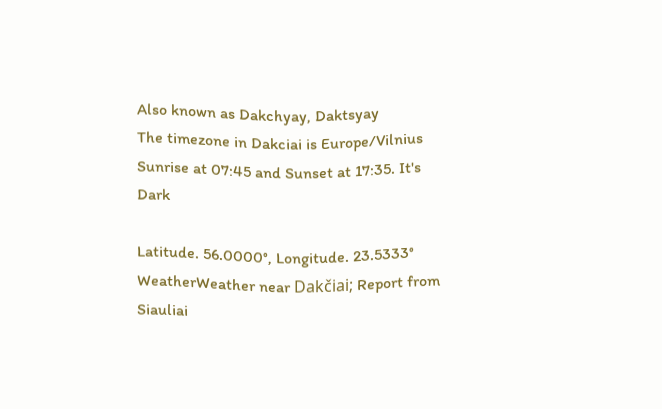Also known as Dakchyay, Daktsyay
The timezone in Dakciai is Europe/Vilnius
Sunrise at 07:45 and Sunset at 17:35. It's Dark

Latitude. 56.0000°, Longitude. 23.5333°
WeatherWeather near Dakčiai; Report from Siauliai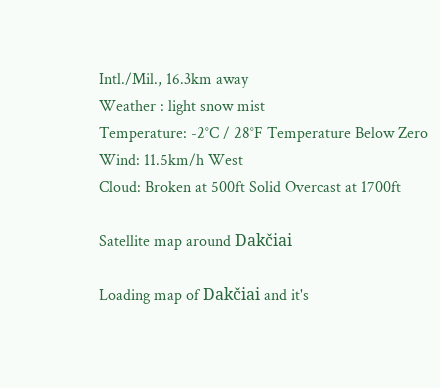Intl./Mil., 16.3km away
Weather : light snow mist
Temperature: -2°C / 28°F Temperature Below Zero
Wind: 11.5km/h West
Cloud: Broken at 500ft Solid Overcast at 1700ft

Satellite map around Dakčiai

Loading map of Dakčiai and it's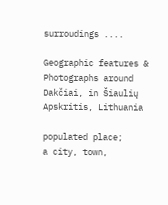surroudings ....

Geographic features & Photographs around Dakčiai, in Šiaulių Apskritis, Lithuania

populated place;
a city, town,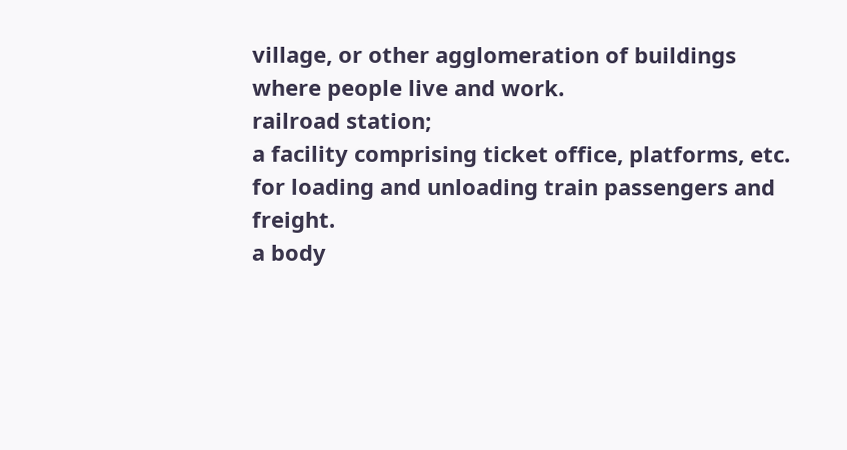village, or other agglomeration of buildings where people live and work.
railroad station;
a facility comprising ticket office, platforms, etc. for loading and unloading train passengers and freight.
a body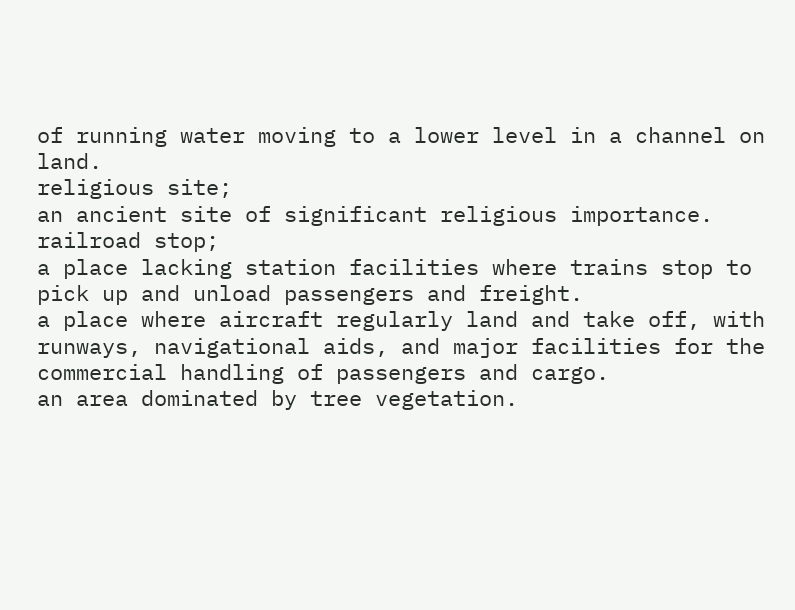of running water moving to a lower level in a channel on land.
religious site;
an ancient site of significant religious importance.
railroad stop;
a place lacking station facilities where trains stop to pick up and unload passengers and freight.
a place where aircraft regularly land and take off, with runways, navigational aids, and major facilities for the commercial handling of passengers and cargo.
an area dominated by tree vegetation.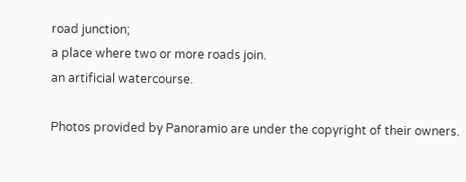road junction;
a place where two or more roads join.
an artificial watercourse.

Photos provided by Panoramio are under the copyright of their owners.